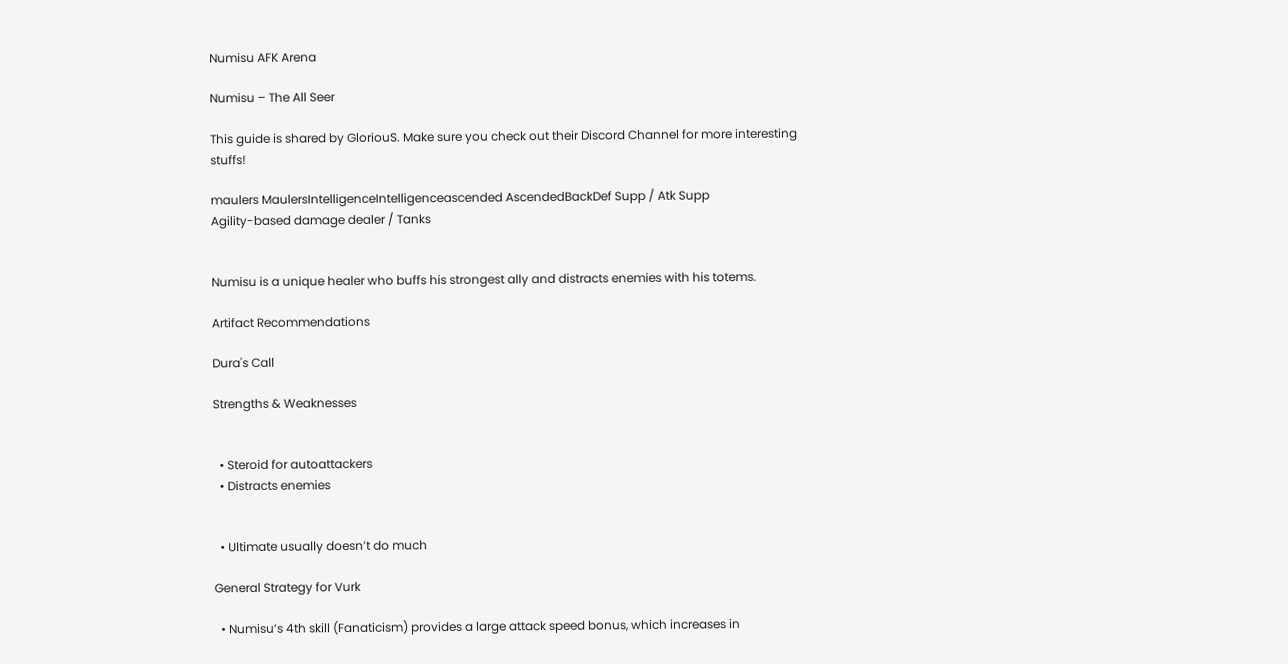Numisu AFK Arena

Numisu – The All Seer

This guide is shared by GloriouS. Make sure you check out their Discord Channel for more interesting stuffs!

maulers MaulersIntelligenceIntelligenceascended AscendedBackDef Supp / Atk Supp
Agility-based damage dealer / Tanks


Numisu is a unique healer who buffs his strongest ally and distracts enemies with his totems.

Artifact Recommendations

Dura's Call

Strengths & Weaknesses


  • Steroid for autoattackers
  • Distracts enemies


  • Ultimate usually doesn’t do much

General Strategy for Vurk

  • Numisu’s 4th skill (Fanaticism) provides a large attack speed bonus, which increases in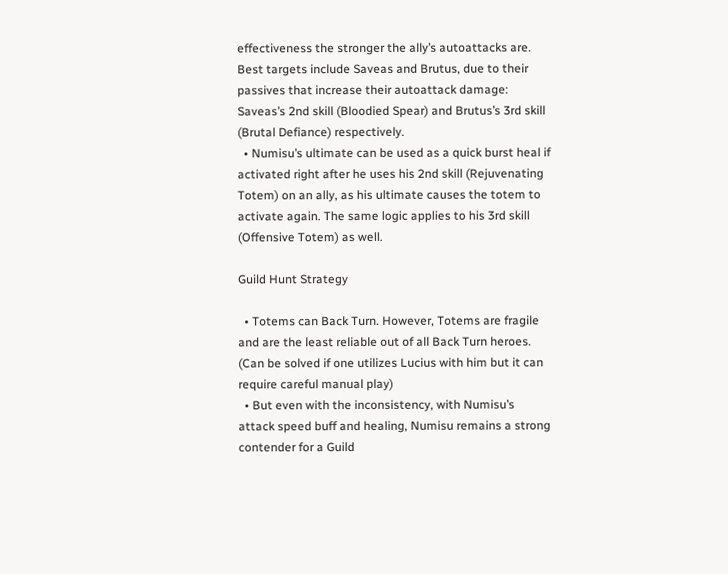effectiveness the stronger the ally’s autoattacks are. Best targets include Saveas and Brutus, due to their passives that increase their autoattack damage: Saveas’s 2nd skill (Bloodied Spear) and Brutus’s 3rd skill (Brutal Defiance) respectively.
  • Numisu’s ultimate can be used as a quick burst heal if activated right after he uses his 2nd skill (Rejuvenating Totem) on an ally, as his ultimate causes the totem to activate again. The same logic applies to his 3rd skill (Offensive Totem) as well.

Guild Hunt Strategy

  • Totems can Back Turn. However, Totems are fragile and are the least reliable out of all Back Turn heroes. (Can be solved if one utilizes Lucius with him but it can require careful manual play)
  • But even with the inconsistency, with Numisu’s attack speed buff and healing, Numisu remains a strong contender for a Guild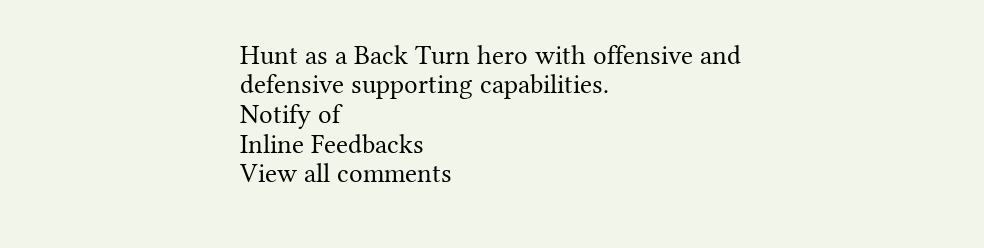Hunt as a Back Turn hero with offensive and defensive supporting capabilities.
Notify of
Inline Feedbacks
View all comments